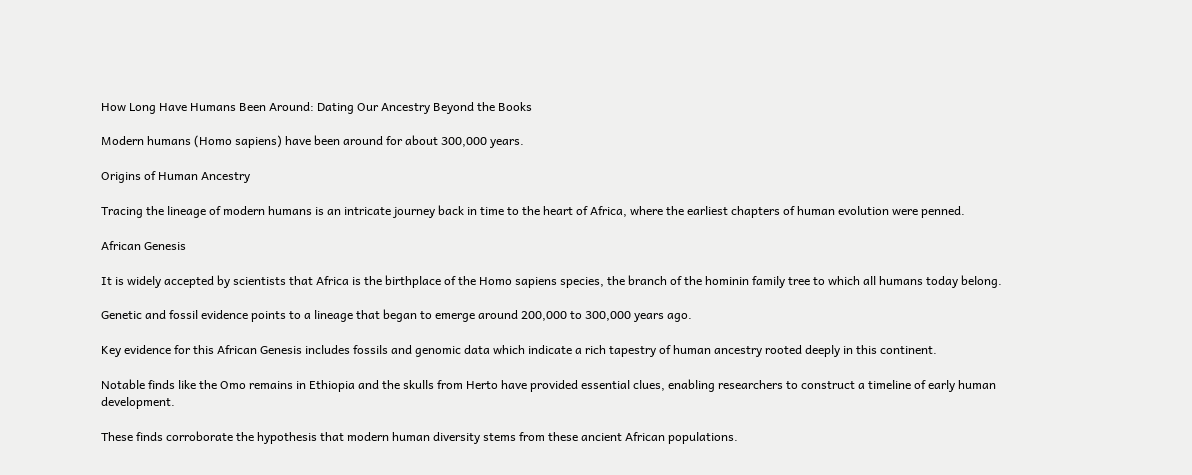How Long Have Humans Been Around: Dating Our Ancestry Beyond the Books

Modern humans (Homo sapiens) have been around for about 300,000 years.

Origins of Human Ancestry

Tracing the lineage of modern humans is an intricate journey back in time to the heart of Africa, where the earliest chapters of human evolution were penned.

African Genesis

It is widely accepted by scientists that Africa is the birthplace of the Homo sapiens species, the branch of the hominin family tree to which all humans today belong.

Genetic and fossil evidence points to a lineage that began to emerge around 200,000 to 300,000 years ago.

Key evidence for this African Genesis includes fossils and genomic data which indicate a rich tapestry of human ancestry rooted deeply in this continent.

Notable finds like the Omo remains in Ethiopia and the skulls from Herto have provided essential clues, enabling researchers to construct a timeline of early human development.

These finds corroborate the hypothesis that modern human diversity stems from these ancient African populations.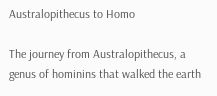Australopithecus to Homo

The journey from Australopithecus, a genus of hominins that walked the earth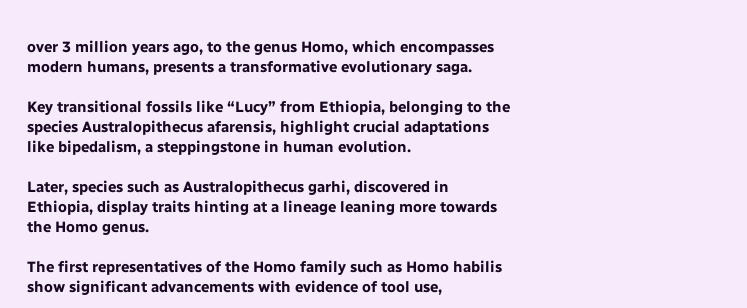over 3 million years ago, to the genus Homo, which encompasses modern humans, presents a transformative evolutionary saga.

Key transitional fossils like “Lucy” from Ethiopia, belonging to the species Australopithecus afarensis, highlight crucial adaptations like bipedalism, a steppingstone in human evolution.

Later, species such as Australopithecus garhi, discovered in Ethiopia, display traits hinting at a lineage leaning more towards the Homo genus.

The first representatives of the Homo family such as Homo habilis show significant advancements with evidence of tool use,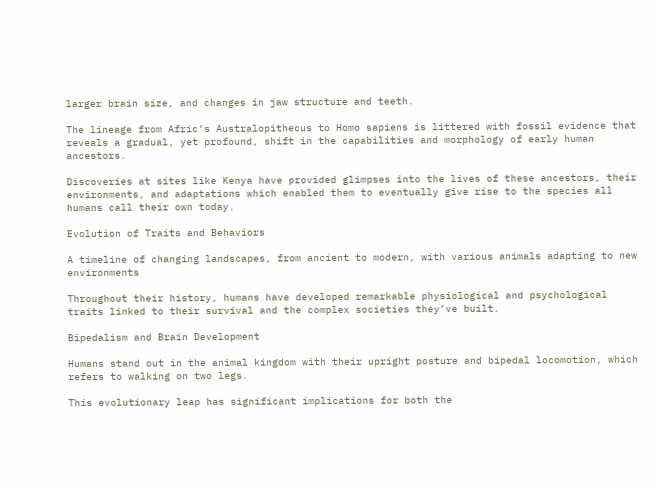larger brain size, and changes in jaw structure and teeth.

The lineage from Afric’s Australopithecus to Homo sapiens is littered with fossil evidence that reveals a gradual, yet profound, shift in the capabilities and morphology of early human ancestors.

Discoveries at sites like Kenya have provided glimpses into the lives of these ancestors, their environments, and adaptations which enabled them to eventually give rise to the species all humans call their own today.

Evolution of Traits and Behaviors

A timeline of changing landscapes, from ancient to modern, with various animals adapting to new environments

Throughout their history, humans have developed remarkable physiological and psychological traits linked to their survival and the complex societies they’ve built.

Bipedalism and Brain Development

Humans stand out in the animal kingdom with their upright posture and bipedal locomotion, which refers to walking on two legs.

This evolutionary leap has significant implications for both the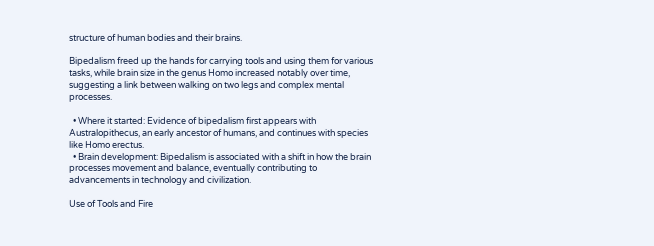structure of human bodies and their brains.

Bipedalism freed up the hands for carrying tools and using them for various tasks, while brain size in the genus Homo increased notably over time, suggesting a link between walking on two legs and complex mental processes.

  • Where it started: Evidence of bipedalism first appears with Australopithecus, an early ancestor of humans, and continues with species like Homo erectus.
  • Brain development: Bipedalism is associated with a shift in how the brain processes movement and balance, eventually contributing to advancements in technology and civilization.

Use of Tools and Fire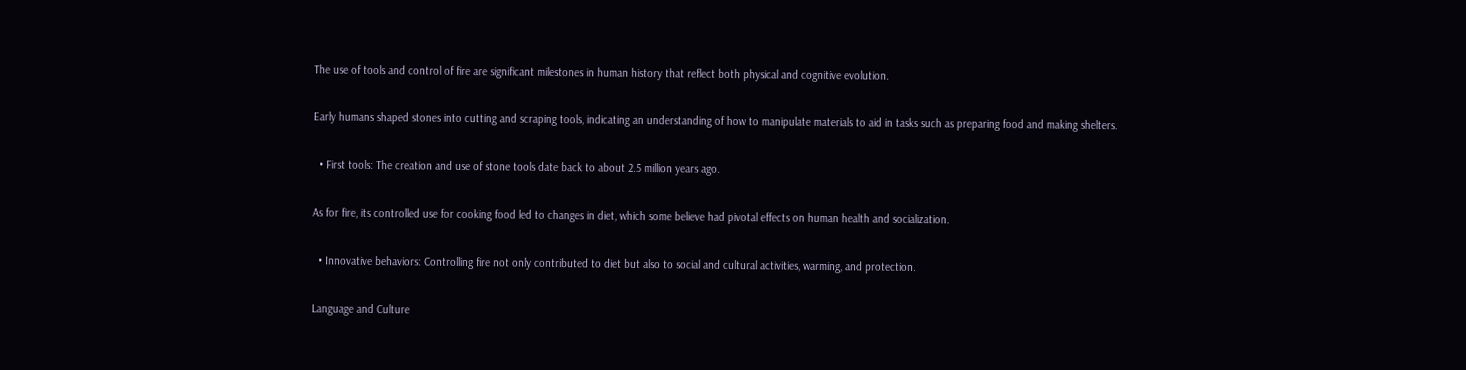The use of tools and control of fire are significant milestones in human history that reflect both physical and cognitive evolution.

Early humans shaped stones into cutting and scraping tools, indicating an understanding of how to manipulate materials to aid in tasks such as preparing food and making shelters.

  • First tools: The creation and use of stone tools date back to about 2.5 million years ago.

As for fire, its controlled use for cooking food led to changes in diet, which some believe had pivotal effects on human health and socialization.

  • Innovative behaviors: Controlling fire not only contributed to diet but also to social and cultural activities, warming, and protection.

Language and Culture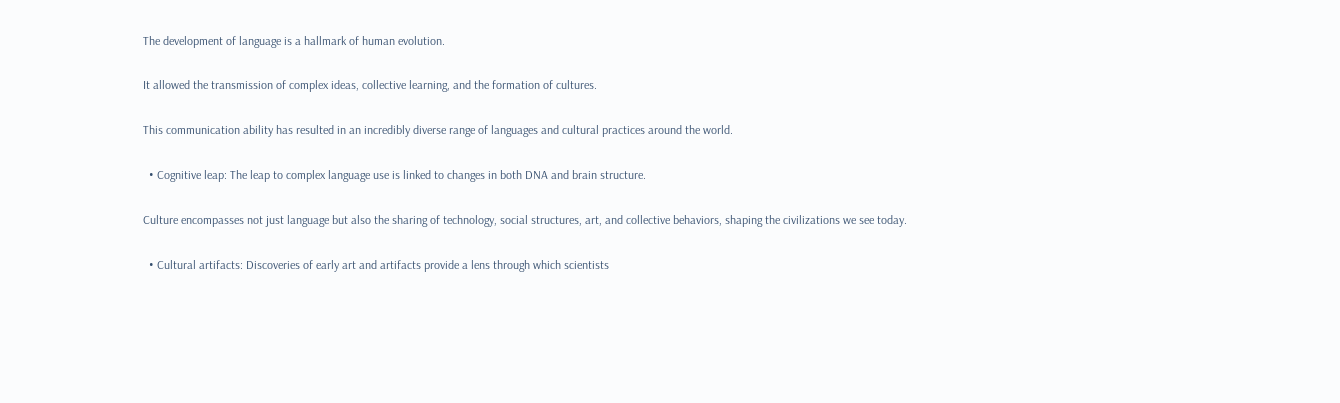The development of language is a hallmark of human evolution.

It allowed the transmission of complex ideas, collective learning, and the formation of cultures.

This communication ability has resulted in an incredibly diverse range of languages and cultural practices around the world.

  • Cognitive leap: The leap to complex language use is linked to changes in both DNA and brain structure.

Culture encompasses not just language but also the sharing of technology, social structures, art, and collective behaviors, shaping the civilizations we see today.

  • Cultural artifacts: Discoveries of early art and artifacts provide a lens through which scientists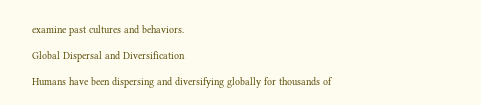examine past cultures and behaviors.

Global Dispersal and Diversification

Humans have been dispersing and diversifying globally for thousands of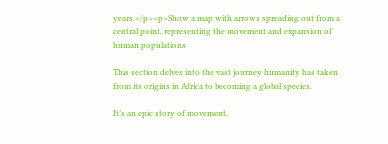years.</p><p>Show a map with arrows spreading out from a central point, representing the movement and expansion of human populations

This section delves into the vast journey humanity has taken from its origins in Africa to becoming a global species.

It’s an epic story of movement,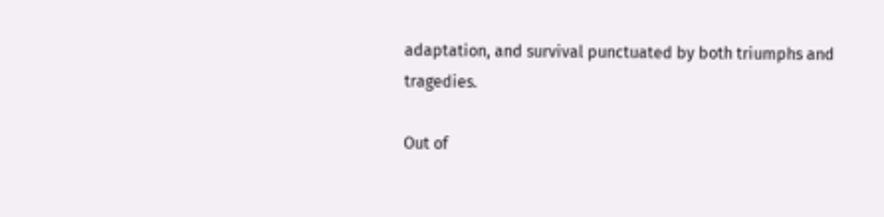adaptation, and survival punctuated by both triumphs and tragedies.

Out of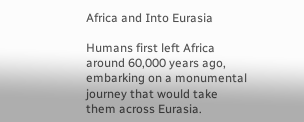Africa and Into Eurasia

Humans first left Africa around 60,000 years ago, embarking on a monumental journey that would take them across Eurasia.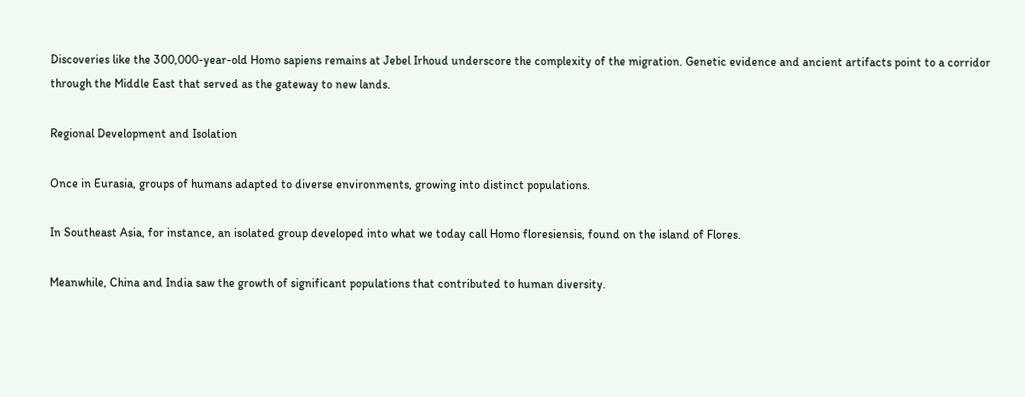Discoveries like the 300,000-year-old Homo sapiens remains at Jebel Irhoud underscore the complexity of the migration. Genetic evidence and ancient artifacts point to a corridor through the Middle East that served as the gateway to new lands.

Regional Development and Isolation

Once in Eurasia, groups of humans adapted to diverse environments, growing into distinct populations.

In Southeast Asia, for instance, an isolated group developed into what we today call Homo floresiensis, found on the island of Flores.

Meanwhile, China and India saw the growth of significant populations that contributed to human diversity.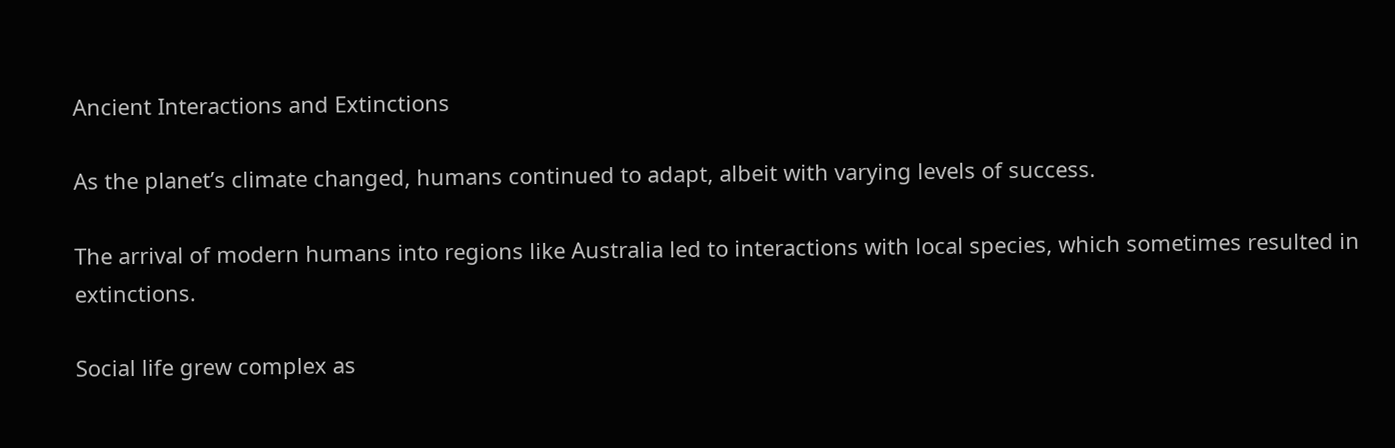Ancient Interactions and Extinctions

As the planet’s climate changed, humans continued to adapt, albeit with varying levels of success.

The arrival of modern humans into regions like Australia led to interactions with local species, which sometimes resulted in extinctions.

Social life grew complex as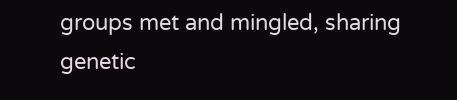groups met and mingled, sharing genetic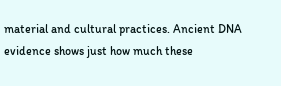material and cultural practices. Ancient DNA evidence shows just how much these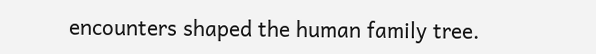encounters shaped the human family tree.